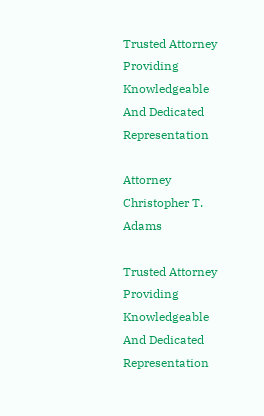Trusted Attorney Providing Knowledgeable And Dedicated Representation

Attorney Christopher T. Adams

Trusted Attorney Providing Knowledgeable And Dedicated Representation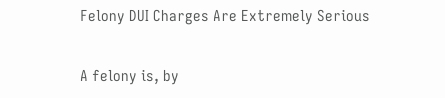Felony DUI Charges Are Extremely Serious

A felony is, by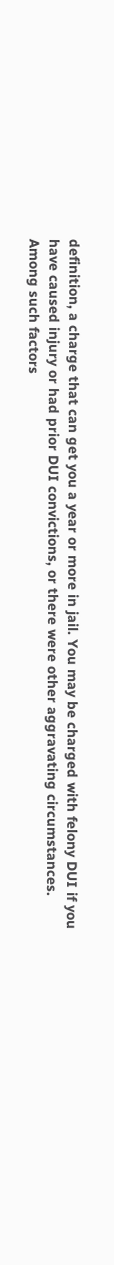definition, a charge that can get you a year or more in jail. You may be charged with felony DUI if you have caused injury or had prior DUI convictions, or there were other aggravating circumstances. Among such factors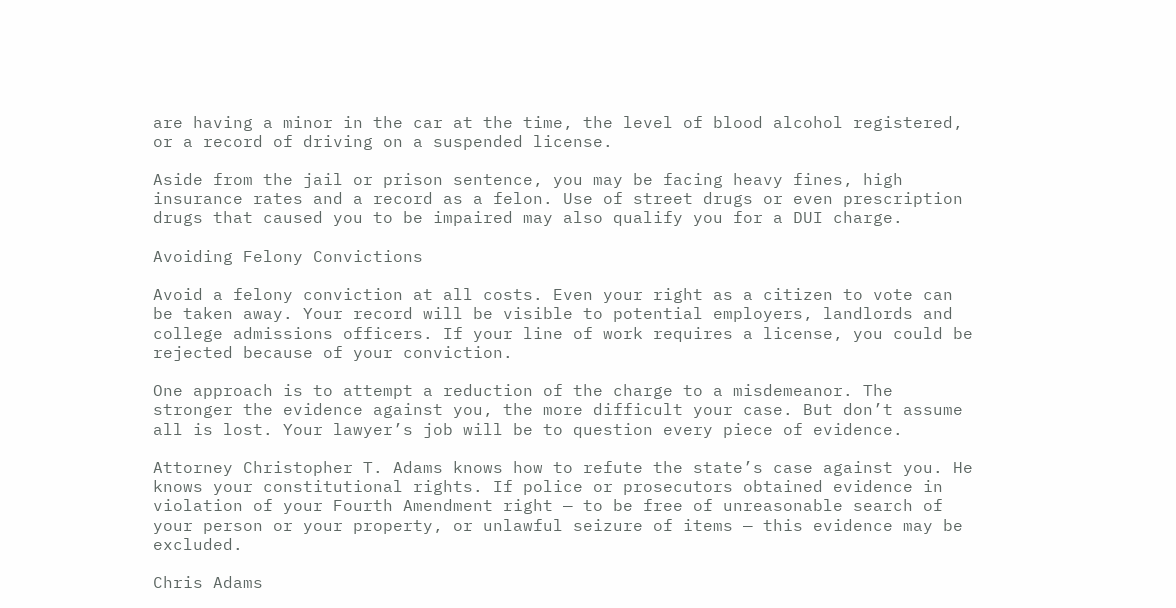are having a minor in the car at the time, the level of blood alcohol registered, or a record of driving on a suspended license.

Aside from the jail or prison sentence, you may be facing heavy fines, high insurance rates and a record as a felon. Use of street drugs or even prescription drugs that caused you to be impaired may also qualify you for a DUI charge.

Avoiding Felony Convictions

Avoid a felony conviction at all costs. Even your right as a citizen to vote can be taken away. Your record will be visible to potential employers, landlords and college admissions officers. If your line of work requires a license, you could be rejected because of your conviction.

One approach is to attempt a reduction of the charge to a misdemeanor. The stronger the evidence against you, the more difficult your case. But don’t assume all is lost. Your lawyer’s job will be to question every piece of evidence.

Attorney Christopher T. Adams knows how to refute the state’s case against you. He knows your constitutional rights. If police or prosecutors obtained evidence in violation of your Fourth Amendment right — to be free of unreasonable search of your person or your property, or unlawful seizure of items — this evidence may be excluded.

Chris Adams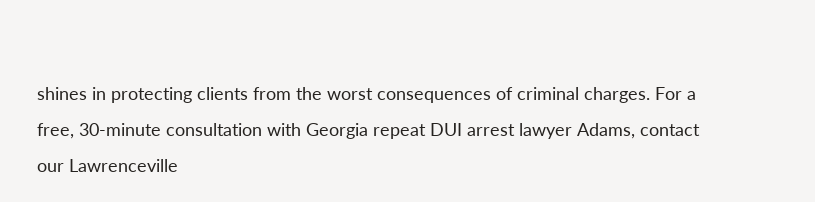shines in protecting clients from the worst consequences of criminal charges. For a free, 30-minute consultation with Georgia repeat DUI arrest lawyer Adams, contact our Lawrenceville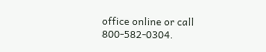office online or call 800-582-0304.